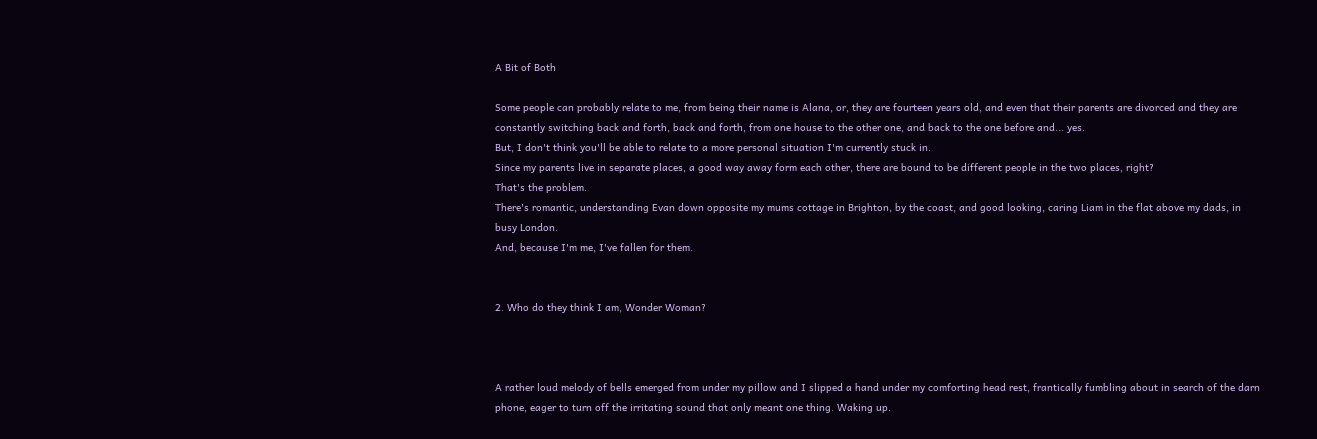A Bit of Both

Some people can probably relate to me, from being their name is Alana, or, they are fourteen years old, and even that their parents are divorced and they are constantly switching back and forth, back and forth, from one house to the other one, and back to the one before and... yes.
But, I don't think you'll be able to relate to a more personal situation I'm currently stuck in.
Since my parents live in separate places, a good way away form each other, there are bound to be different people in the two places, right?
That's the problem.
There's romantic, understanding Evan down opposite my mums cottage in Brighton, by the coast, and good looking, caring Liam in the flat above my dads, in busy London.
And, because I'm me, I've fallen for them.


2. Who do they think I am, Wonder Woman?



A rather loud melody of bells emerged from under my pillow and I slipped a hand under my comforting head rest, frantically fumbling about in search of the darn phone, eager to turn off the irritating sound that only meant one thing. Waking up.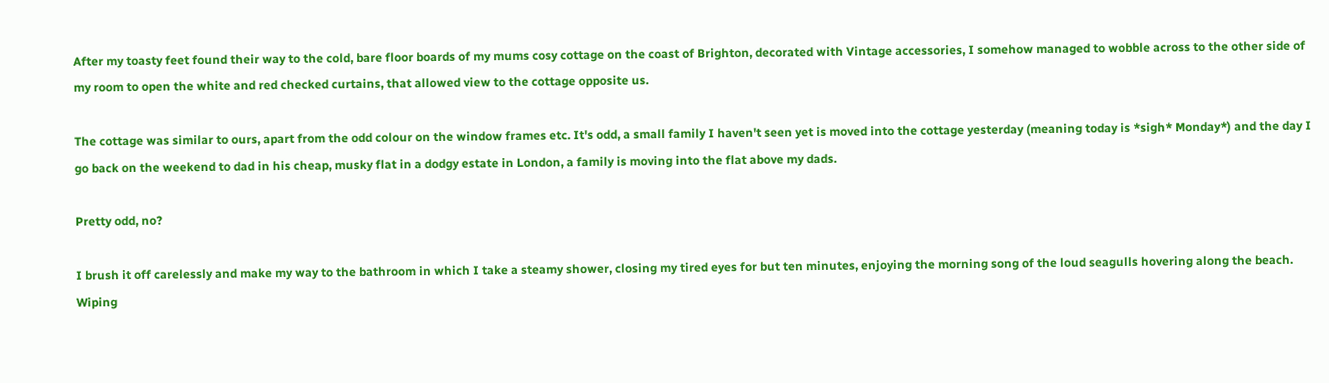After my toasty feet found their way to the cold, bare floor boards of my mums cosy cottage on the coast of Brighton, decorated with Vintage accessories, I somehow managed to wobble across to the other side of my room to open the white and red checked curtains, that allowed view to the cottage opposite us.

The cottage was similar to ours, apart from the odd colour on the window frames etc. It's odd, a small family I haven't seen yet is moved into the cottage yesterday (meaning today is *sigh* Monday*) and the day I go back on the weekend to dad in his cheap, musky flat in a dodgy estate in London, a family is moving into the flat above my dads.

Pretty odd, no?

I brush it off carelessly and make my way to the bathroom in which I take a steamy shower, closing my tired eyes for but ten minutes, enjoying the morning song of the loud seagulls hovering along the beach. Wiping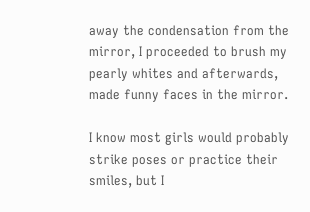away the condensation from the mirror, I proceeded to brush my pearly whites and afterwards, made funny faces in the mirror.

I know most girls would probably strike poses or practice their smiles, but I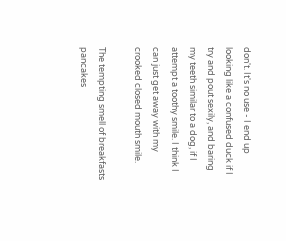don't. It's no use - I end up looking like a confused duck if I try and pout sexily, and baring my teeth similar to a dog, if I attempt a toothy smile. I think I can just get away with my crooked closed mouth smile.

The tempting smell of breakfasts pancakes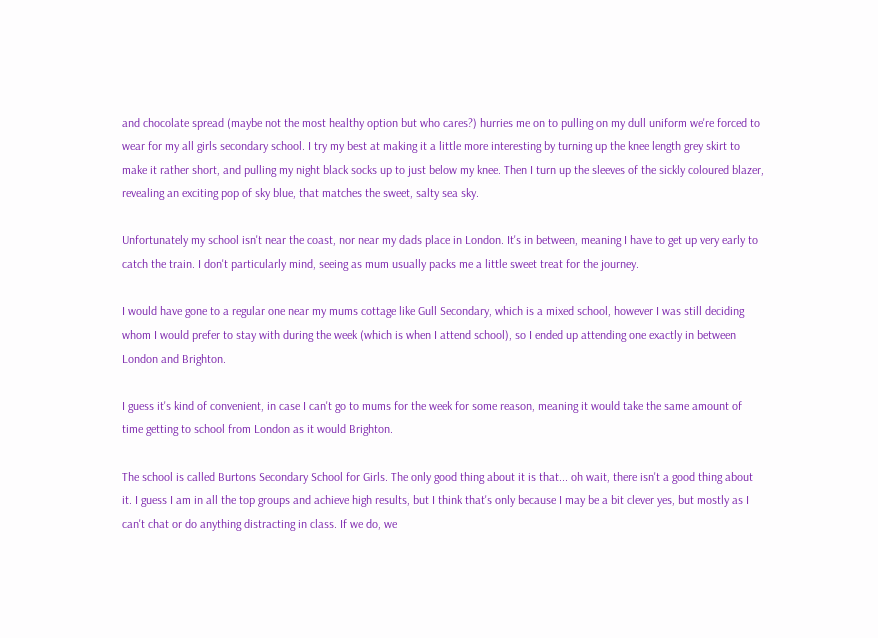and chocolate spread (maybe not the most healthy option but who cares?) hurries me on to pulling on my dull uniform we're forced to wear for my all girls secondary school. I try my best at making it a little more interesting by turning up the knee length grey skirt to make it rather short, and pulling my night black socks up to just below my knee. Then I turn up the sleeves of the sickly coloured blazer, revealing an exciting pop of sky blue, that matches the sweet, salty sea sky.

Unfortunately my school isn't near the coast, nor near my dads place in London. It's in between, meaning I have to get up very early to catch the train. I don't particularly mind, seeing as mum usually packs me a little sweet treat for the journey.

I would have gone to a regular one near my mums cottage like Gull Secondary, which is a mixed school, however I was still deciding whom I would prefer to stay with during the week (which is when I attend school), so I ended up attending one exactly in between London and Brighton.

I guess it's kind of convenient, in case I can't go to mums for the week for some reason, meaning it would take the same amount of time getting to school from London as it would Brighton.

The school is called Burtons Secondary School for Girls. The only good thing about it is that... oh wait, there isn't a good thing about it. I guess I am in all the top groups and achieve high results, but I think that's only because I may be a bit clever yes, but mostly as I can't chat or do anything distracting in class. If we do, we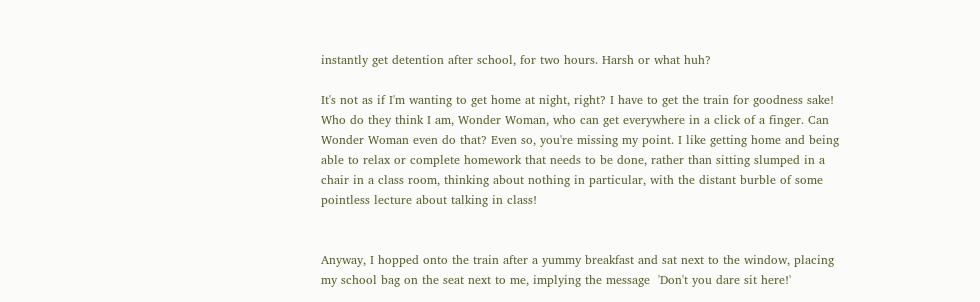instantly get detention after school, for two hours. Harsh or what huh?

It's not as if I'm wanting to get home at night, right? I have to get the train for goodness sake! Who do they think I am, Wonder Woman, who can get everywhere in a click of a finger. Can Wonder Woman even do that? Even so, you're missing my point. I like getting home and being able to relax or complete homework that needs to be done, rather than sitting slumped in a chair in a class room, thinking about nothing in particular, with the distant burble of some pointless lecture about talking in class!


Anyway, I hopped onto the train after a yummy breakfast and sat next to the window, placing my school bag on the seat next to me, implying the message  'Don't you dare sit here!'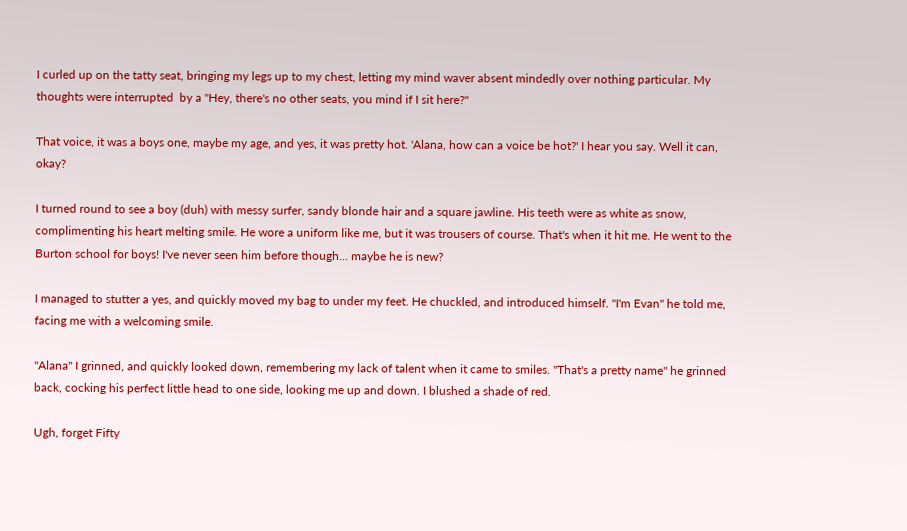I curled up on the tatty seat, bringing my legs up to my chest, letting my mind waver absent mindedly over nothing particular. My thoughts were interrupted  by a "Hey, there's no other seats, you mind if I sit here?"

That voice, it was a boys one, maybe my age, and yes, it was pretty hot. 'Alana, how can a voice be hot?' I hear you say. Well it can, okay?

I turned round to see a boy (duh) with messy surfer, sandy blonde hair and a square jawline. His teeth were as white as snow, complimenting his heart melting smile. He wore a uniform like me, but it was trousers of course. That's when it hit me. He went to the Burton school for boys! I've never seen him before though... maybe he is new?

I managed to stutter a yes, and quickly moved my bag to under my feet. He chuckled, and introduced himself. "I'm Evan" he told me, facing me with a welcoming smile.

"Alana" I grinned, and quickly looked down, remembering my lack of talent when it came to smiles. "That's a pretty name" he grinned back, cocking his perfect little head to one side, looking me up and down. I blushed a shade of red.

Ugh, forget Fifty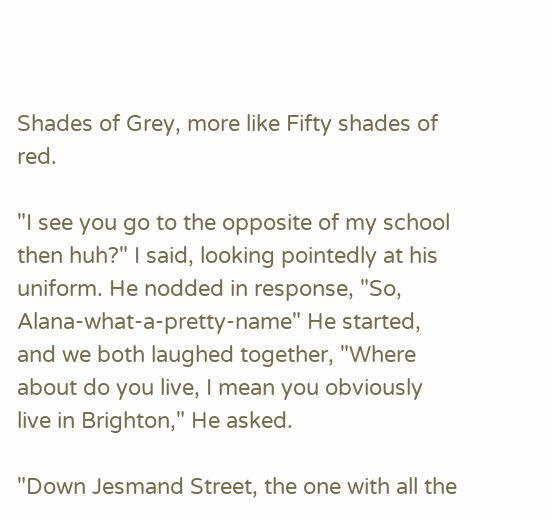Shades of Grey, more like Fifty shades of red.

"I see you go to the opposite of my school then huh?" I said, looking pointedly at his uniform. He nodded in response, "So, Alana-what-a-pretty-name" He started, and we both laughed together, "Where about do you live, I mean you obviously live in Brighton," He asked.

"Down Jesmand Street, the one with all the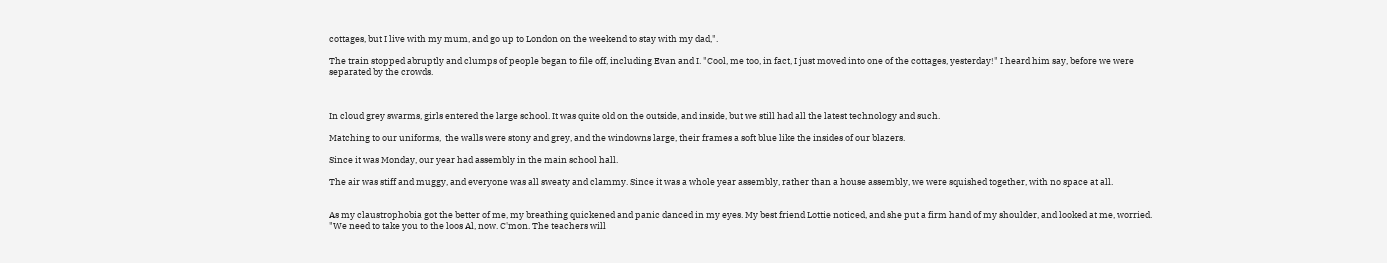cottages, but I live with my mum, and go up to London on the weekend to stay with my dad,".

The train stopped abruptly and clumps of people began to file off, including Evan and I. "Cool, me too, in fact, I just moved into one of the cottages, yesterday!" I heard him say, before we were separated by the crowds.



In cloud grey swarms, girls entered the large school. It was quite old on the outside, and inside, but we still had all the latest technology and such.

Matching to our uniforms,  the walls were stony and grey, and the windowns large, their frames a soft blue like the insides of our blazers.

Since it was Monday, our year had assembly in the main school hall.

The air was stiff and muggy, and everyone was all sweaty and clammy. Since it was a whole year assembly, rather than a house assembly, we were squished together, with no space at all.


As my claustrophobia got the better of me, my breathing quickened and panic danced in my eyes. My best friend Lottie noticed, and she put a firm hand of my shoulder, and looked at me, worried. "We need to take you to the loos Al, now. C'mon. The teachers will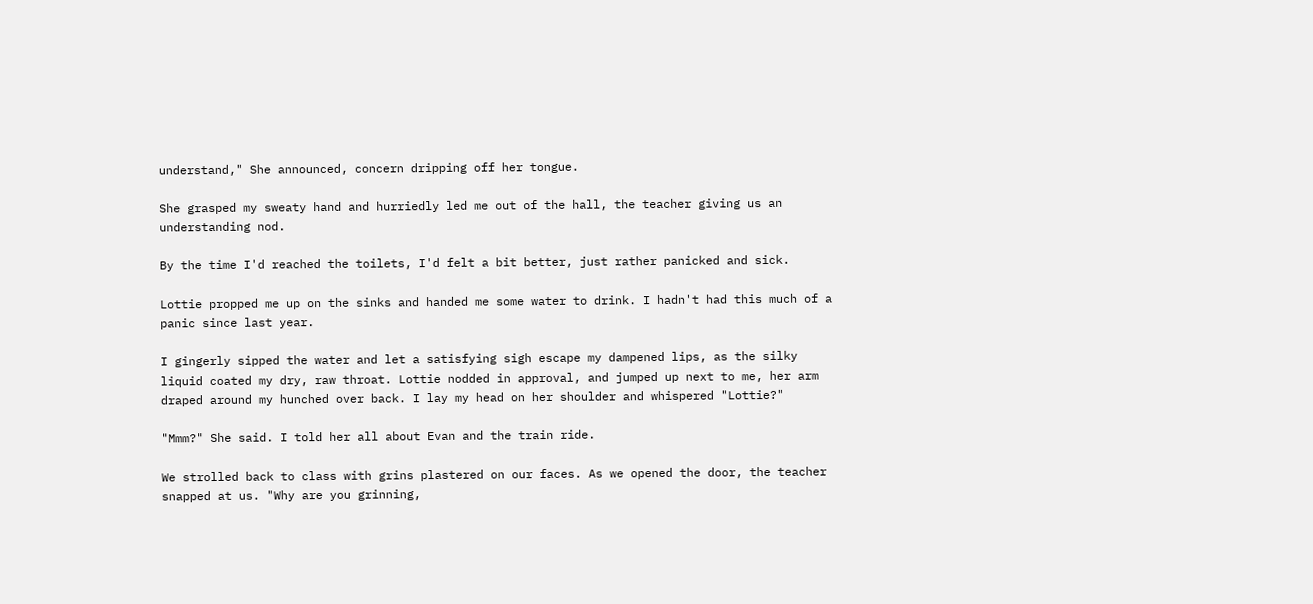understand," She announced, concern dripping off her tongue.

She grasped my sweaty hand and hurriedly led me out of the hall, the teacher giving us an understanding nod.

By the time I'd reached the toilets, I'd felt a bit better, just rather panicked and sick.

Lottie propped me up on the sinks and handed me some water to drink. I hadn't had this much of a panic since last year.

I gingerly sipped the water and let a satisfying sigh escape my dampened lips, as the silky liquid coated my dry, raw throat. Lottie nodded in approval, and jumped up next to me, her arm draped around my hunched over back. I lay my head on her shoulder and whispered "Lottie?"

"Mmm?" She said. I told her all about Evan and the train ride.

We strolled back to class with grins plastered on our faces. As we opened the door, the teacher snapped at us. "Why are you grinning,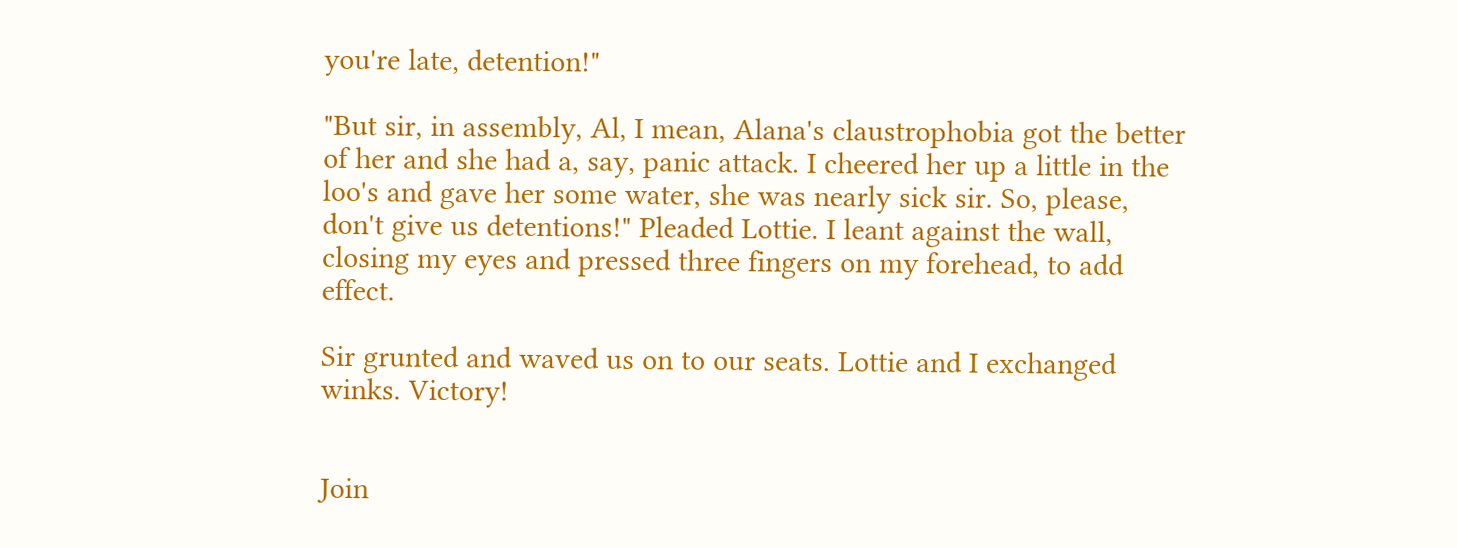you're late, detention!"

"But sir, in assembly, Al, I mean, Alana's claustrophobia got the better of her and she had a, say, panic attack. I cheered her up a little in the loo's and gave her some water, she was nearly sick sir. So, please, don't give us detentions!" Pleaded Lottie. I leant against the wall, closing my eyes and pressed three fingers on my forehead, to add effect.

Sir grunted and waved us on to our seats. Lottie and I exchanged winks. Victory!


Join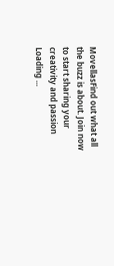MovellasFind out what all the buzz is about. Join now to start sharing your creativity and passion
Loading ...